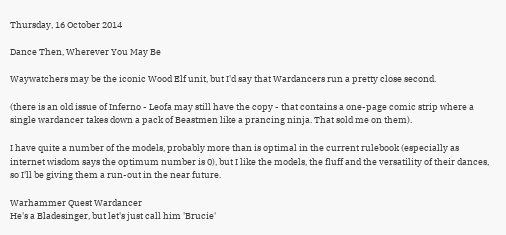Thursday, 16 October 2014

Dance Then, Wherever You May Be

Waywatchers may be the iconic Wood Elf unit, but I'd say that Wardancers run a pretty close second.

(there is an old issue of Inferno - Leofa may still have the copy - that contains a one-page comic strip where a single wardancer takes down a pack of Beastmen like a prancing ninja. That sold me on them).

I have quite a number of the models, probably more than is optimal in the current rulebook (especially as internet wisdom says the optimum number is 0), but I like the models, the fluff and the versatility of their dances, so I'll be giving them a run-out in the near future.

Warhammer Quest Wardancer
He's a Bladesinger, but let's just call him 'Brucie'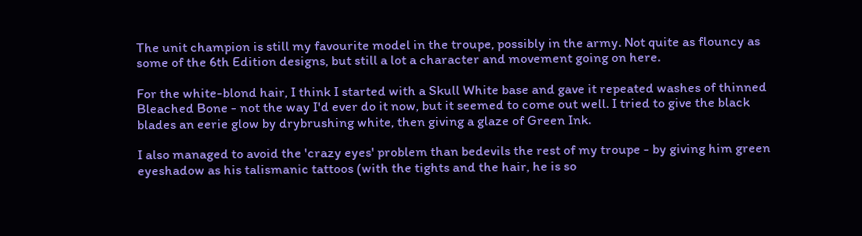The unit champion is still my favourite model in the troupe, possibly in the army. Not quite as flouncy as some of the 6th Edition designs, but still a lot a character and movement going on here.

For the white-blond hair, I think I started with a Skull White base and gave it repeated washes of thinned Bleached Bone - not the way I'd ever do it now, but it seemed to come out well. I tried to give the black blades an eerie glow by drybrushing white, then giving a glaze of Green Ink.

I also managed to avoid the 'crazy eyes' problem than bedevils the rest of my troupe - by giving him green eyeshadow as his talismanic tattoos (with the tights and the hair, he is so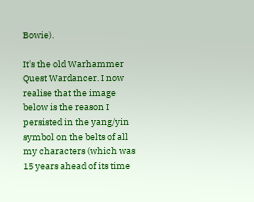Bowie).

It's the old Warhammer Quest Wardancer. I now realise that the image below is the reason I persisted in the yang/yin symbol on the belts of all my characters (which was 15 years ahead of its time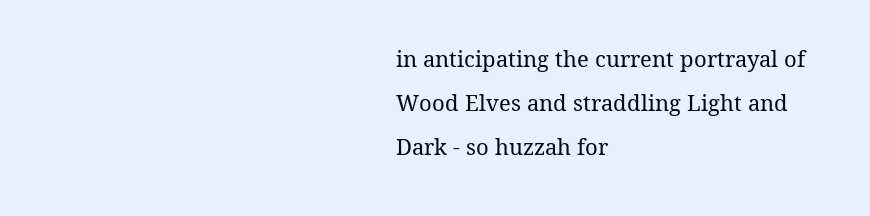in anticipating the current portrayal of Wood Elves and straddling Light and Dark - so huzzah for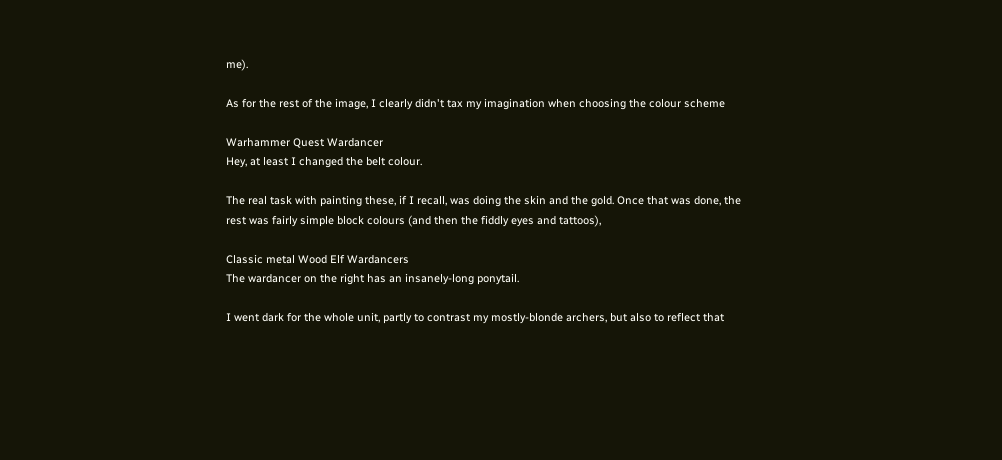me).

As for the rest of the image, I clearly didn't tax my imagination when choosing the colour scheme

Warhammer Quest Wardancer
Hey, at least I changed the belt colour.

The real task with painting these, if I recall, was doing the skin and the gold. Once that was done, the rest was fairly simple block colours (and then the fiddly eyes and tattoos),

Classic metal Wood Elf Wardancers
The wardancer on the right has an insanely-long ponytail.

I went dark for the whole unit, partly to contrast my mostly-blonde archers, but also to reflect that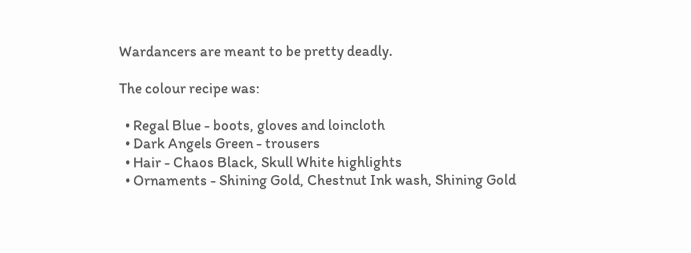Wardancers are meant to be pretty deadly.

The colour recipe was:

  • Regal Blue - boots, gloves and loincloth
  • Dark Angels Green - trousers
  • Hair - Chaos Black, Skull White highlights
  • Ornaments - Shining Gold, Chestnut Ink wash, Shining Gold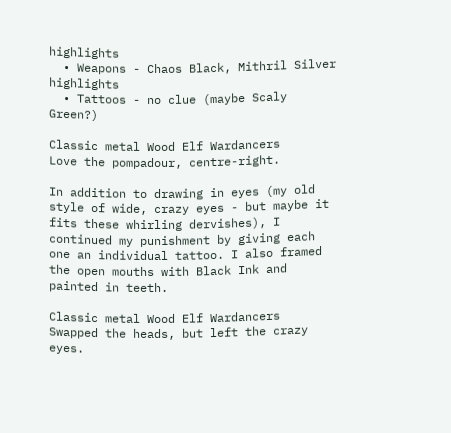highlights
  • Weapons - Chaos Black, Mithril Silver highlights
  • Tattoos - no clue (maybe Scaly Green?)

Classic metal Wood Elf Wardancers
Love the pompadour, centre-right.

In addition to drawing in eyes (my old style of wide, crazy eyes - but maybe it fits these whirling dervishes), I continued my punishment by giving each one an individual tattoo. I also framed the open mouths with Black Ink and painted in teeth.

Classic metal Wood Elf Wardancers
Swapped the heads, but left the crazy eyes.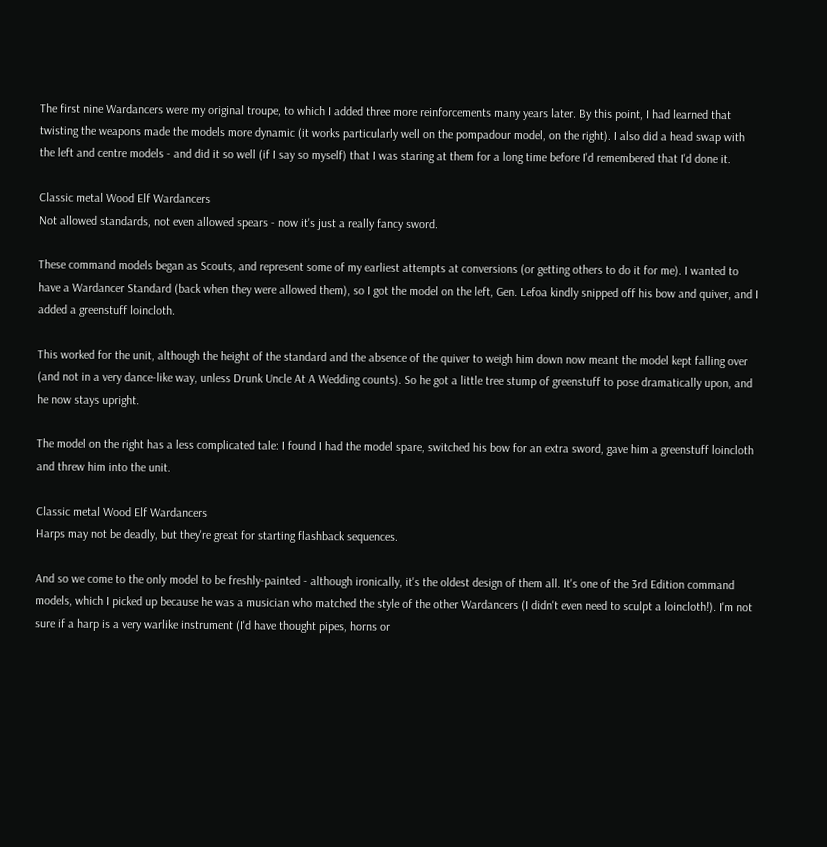The first nine Wardancers were my original troupe, to which I added three more reinforcements many years later. By this point, I had learned that twisting the weapons made the models more dynamic (it works particularly well on the pompadour model, on the right). I also did a head swap with the left and centre models - and did it so well (if I say so myself) that I was staring at them for a long time before I'd remembered that I'd done it.

Classic metal Wood Elf Wardancers
Not allowed standards, not even allowed spears - now it's just a really fancy sword.

These command models began as Scouts, and represent some of my earliest attempts at conversions (or getting others to do it for me). I wanted to have a Wardancer Standard (back when they were allowed them), so I got the model on the left, Gen. Lefoa kindly snipped off his bow and quiver, and I added a greenstuff loincloth.

This worked for the unit, although the height of the standard and the absence of the quiver to weigh him down now meant the model kept falling over (and not in a very dance-like way, unless Drunk Uncle At A Wedding counts). So he got a little tree stump of greenstuff to pose dramatically upon, and he now stays upright.

The model on the right has a less complicated tale: I found I had the model spare, switched his bow for an extra sword, gave him a greenstuff loincloth and threw him into the unit.

Classic metal Wood Elf Wardancers
Harps may not be deadly, but they're great for starting flashback sequences.

And so we come to the only model to be freshly-painted - although ironically, it's the oldest design of them all. It's one of the 3rd Edition command models, which I picked up because he was a musician who matched the style of the other Wardancers (I didn't even need to sculpt a loincloth!). I'm not sure if a harp is a very warlike instrument (I'd have thought pipes, horns or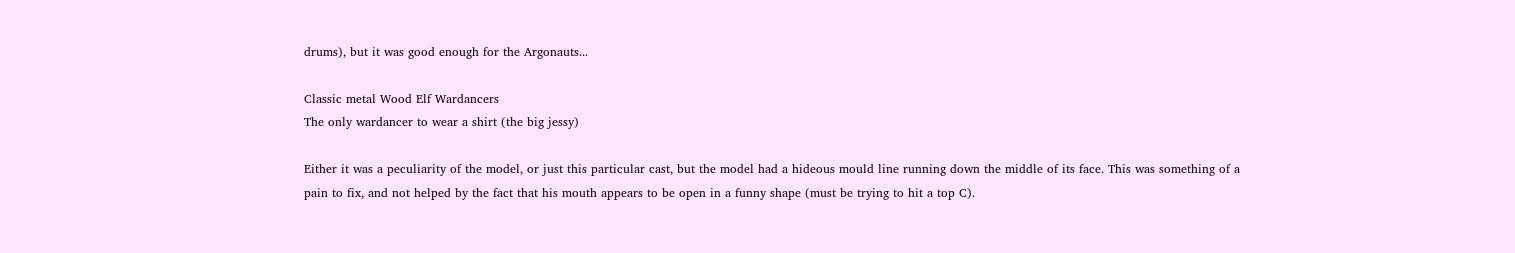drums), but it was good enough for the Argonauts...

Classic metal Wood Elf Wardancers
The only wardancer to wear a shirt (the big jessy)

Either it was a peculiarity of the model, or just this particular cast, but the model had a hideous mould line running down the middle of its face. This was something of a pain to fix, and not helped by the fact that his mouth appears to be open in a funny shape (must be trying to hit a top C).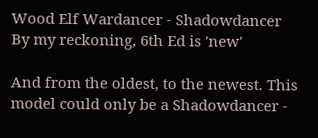Wood Elf Wardancer - Shadowdancer
By my reckoning, 6th Ed is 'new'

And from the oldest, to the newest. This model could only be a Shadowdancer -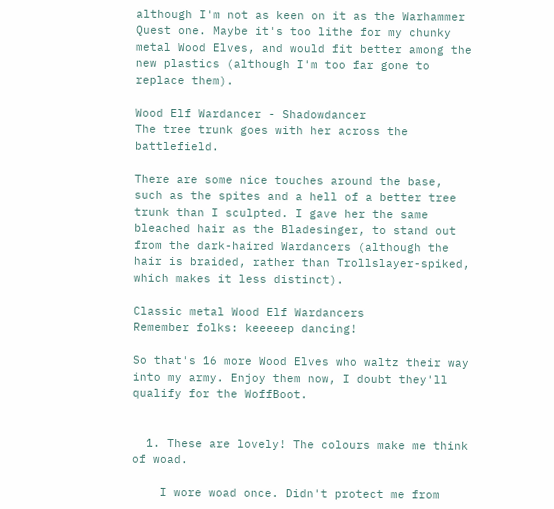although I'm not as keen on it as the Warhammer Quest one. Maybe it's too lithe for my chunky metal Wood Elves, and would fit better among the new plastics (although I'm too far gone to replace them).

Wood Elf Wardancer - Shadowdancer
The tree trunk goes with her across the battlefield.

There are some nice touches around the base, such as the spites and a hell of a better tree trunk than I sculpted. I gave her the same bleached hair as the Bladesinger, to stand out from the dark-haired Wardancers (although the hair is braided, rather than Trollslayer-spiked, which makes it less distinct).

Classic metal Wood Elf Wardancers
Remember folks: keeeeep dancing!

So that's 16 more Wood Elves who waltz their way into my army. Enjoy them now, I doubt they'll qualify for the WoffBoot.


  1. These are lovely! The colours make me think of woad.

    I wore woad once. Didn't protect me from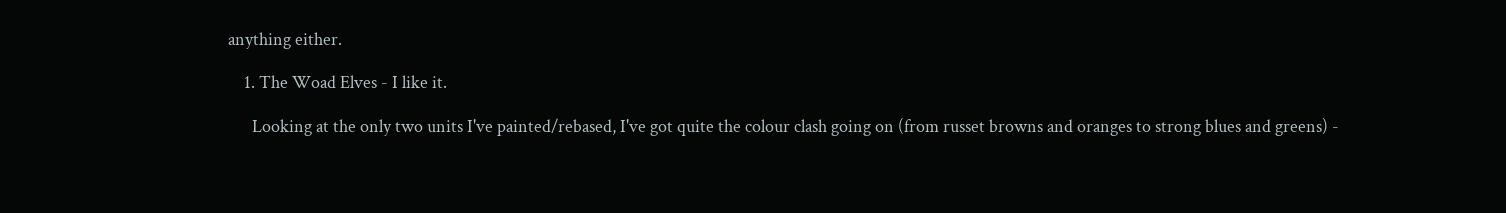anything either.

    1. The Woad Elves - I like it.

      Looking at the only two units I've painted/rebased, I've got quite the colour clash going on (from russet browns and oranges to strong blues and greens) -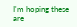I'm hoping these are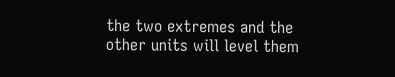the two extremes and the other units will level them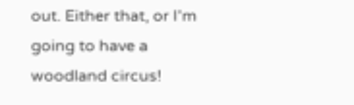out. Either that, or I'm going to have a woodland circus!